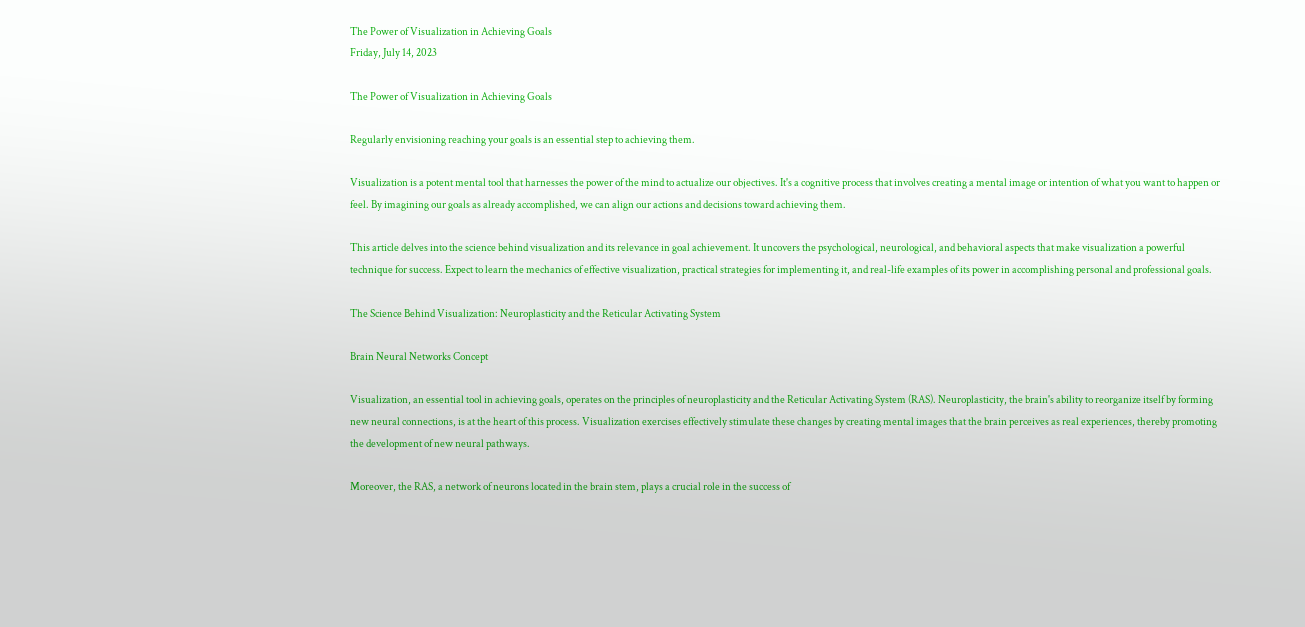The Power of Visualization in Achieving Goals
Friday, July 14, 2023

The Power of Visualization in Achieving Goals

Regularly envisioning reaching your goals is an essential step to achieving them.

Visualization is a potent mental tool that harnesses the power of the mind to actualize our objectives. It's a cognitive process that involves creating a mental image or intention of what you want to happen or feel. By imagining our goals as already accomplished, we can align our actions and decisions toward achieving them.

This article delves into the science behind visualization and its relevance in goal achievement. It uncovers the psychological, neurological, and behavioral aspects that make visualization a powerful technique for success. Expect to learn the mechanics of effective visualization, practical strategies for implementing it, and real-life examples of its power in accomplishing personal and professional goals.

The Science Behind Visualization: Neuroplasticity and the Reticular Activating System

Brain Neural Networks Concept

Visualization, an essential tool in achieving goals, operates on the principles of neuroplasticity and the Reticular Activating System (RAS). Neuroplasticity, the brain's ability to reorganize itself by forming new neural connections, is at the heart of this process. Visualization exercises effectively stimulate these changes by creating mental images that the brain perceives as real experiences, thereby promoting the development of new neural pathways.

Moreover, the RAS, a network of neurons located in the brain stem, plays a crucial role in the success of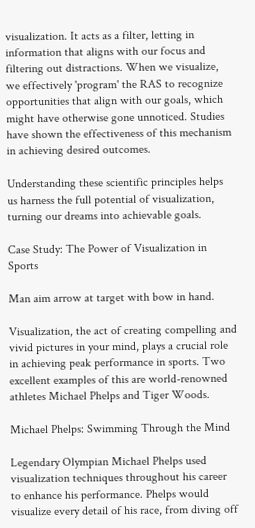visualization. It acts as a filter, letting in information that aligns with our focus and filtering out distractions. When we visualize, we effectively 'program' the RAS to recognize opportunities that align with our goals, which might have otherwise gone unnoticed. Studies have shown the effectiveness of this mechanism in achieving desired outcomes.

Understanding these scientific principles helps us harness the full potential of visualization, turning our dreams into achievable goals.

Case Study: The Power of Visualization in Sports

Man aim arrow at target with bow in hand.

Visualization, the act of creating compelling and vivid pictures in your mind, plays a crucial role in achieving peak performance in sports. Two excellent examples of this are world-renowned athletes Michael Phelps and Tiger Woods.

Michael Phelps: Swimming Through the Mind

Legendary Olympian Michael Phelps used visualization techniques throughout his career to enhance his performance. Phelps would visualize every detail of his race, from diving off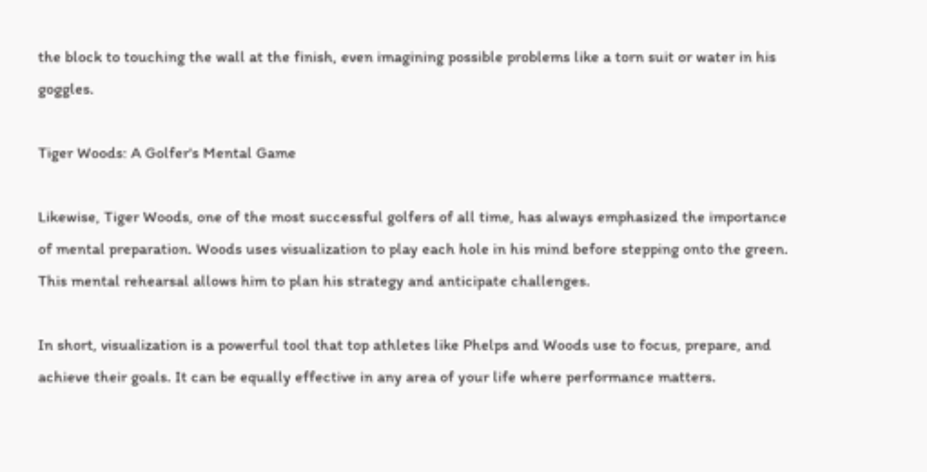the block to touching the wall at the finish, even imagining possible problems like a torn suit or water in his goggles.

Tiger Woods: A Golfer's Mental Game

Likewise, Tiger Woods, one of the most successful golfers of all time, has always emphasized the importance of mental preparation. Woods uses visualization to play each hole in his mind before stepping onto the green. This mental rehearsal allows him to plan his strategy and anticipate challenges.

In short, visualization is a powerful tool that top athletes like Phelps and Woods use to focus, prepare, and achieve their goals. It can be equally effective in any area of your life where performance matters.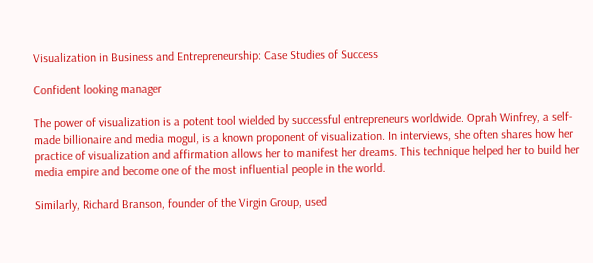Visualization in Business and Entrepreneurship: Case Studies of Success

Confident looking manager

The power of visualization is a potent tool wielded by successful entrepreneurs worldwide. Oprah Winfrey, a self-made billionaire and media mogul, is a known proponent of visualization. In interviews, she often shares how her practice of visualization and affirmation allows her to manifest her dreams. This technique helped her to build her media empire and become one of the most influential people in the world.

Similarly, Richard Branson, founder of the Virgin Group, used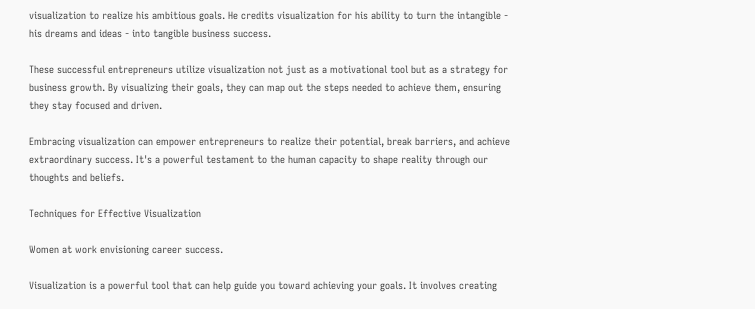visualization to realize his ambitious goals. He credits visualization for his ability to turn the intangible - his dreams and ideas - into tangible business success.

These successful entrepreneurs utilize visualization not just as a motivational tool but as a strategy for business growth. By visualizing their goals, they can map out the steps needed to achieve them, ensuring they stay focused and driven.

Embracing visualization can empower entrepreneurs to realize their potential, break barriers, and achieve extraordinary success. It's a powerful testament to the human capacity to shape reality through our thoughts and beliefs.

Techniques for Effective Visualization

Women at work envisioning career success.

Visualization is a powerful tool that can help guide you toward achieving your goals. It involves creating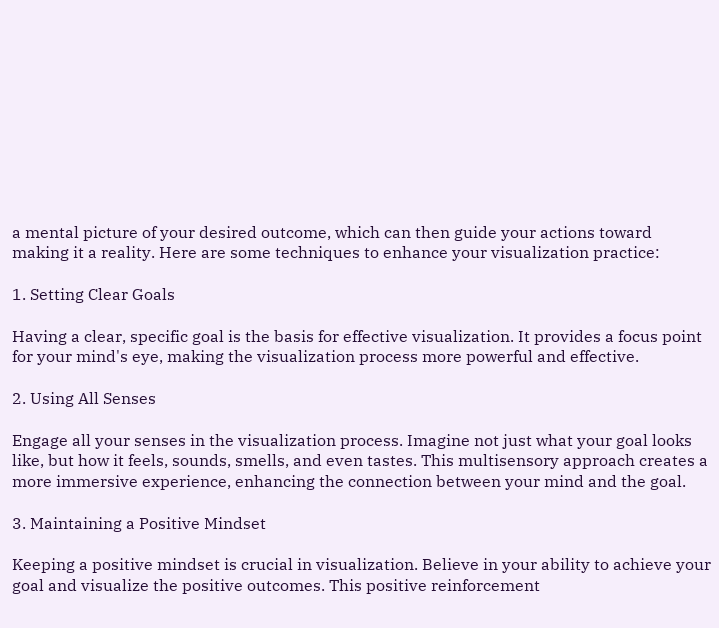a mental picture of your desired outcome, which can then guide your actions toward making it a reality. Here are some techniques to enhance your visualization practice:

1. Setting Clear Goals

Having a clear, specific goal is the basis for effective visualization. It provides a focus point for your mind's eye, making the visualization process more powerful and effective.

2. Using All Senses

Engage all your senses in the visualization process. Imagine not just what your goal looks like, but how it feels, sounds, smells, and even tastes. This multisensory approach creates a more immersive experience, enhancing the connection between your mind and the goal.

3. Maintaining a Positive Mindset

Keeping a positive mindset is crucial in visualization. Believe in your ability to achieve your goal and visualize the positive outcomes. This positive reinforcement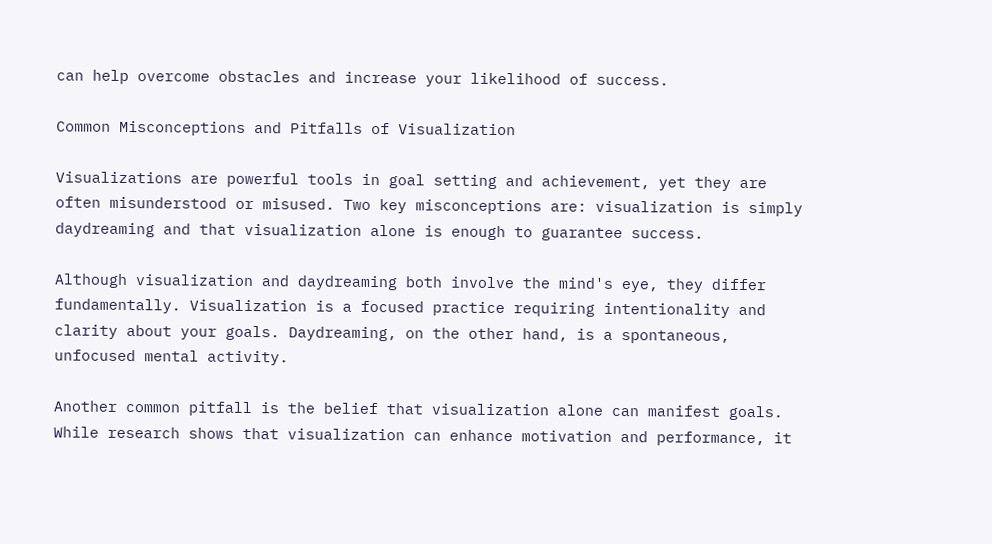can help overcome obstacles and increase your likelihood of success.

Common Misconceptions and Pitfalls of Visualization

Visualizations are powerful tools in goal setting and achievement, yet they are often misunderstood or misused. Two key misconceptions are: visualization is simply daydreaming and that visualization alone is enough to guarantee success.

Although visualization and daydreaming both involve the mind's eye, they differ fundamentally. Visualization is a focused practice requiring intentionality and clarity about your goals. Daydreaming, on the other hand, is a spontaneous, unfocused mental activity.

Another common pitfall is the belief that visualization alone can manifest goals. While research shows that visualization can enhance motivation and performance, it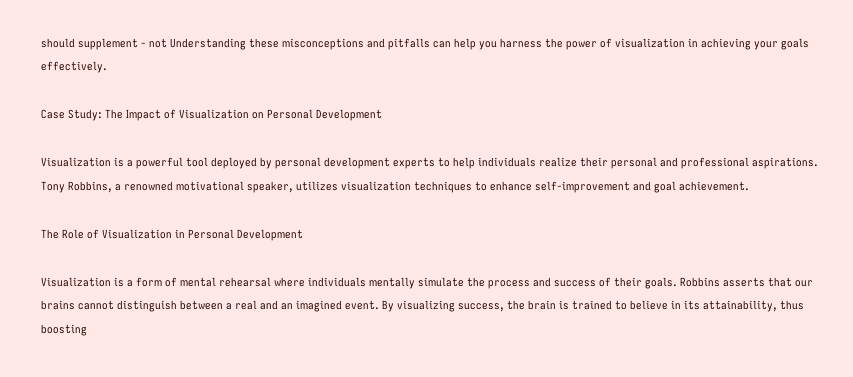should supplement - not Understanding these misconceptions and pitfalls can help you harness the power of visualization in achieving your goals effectively.

Case Study: The Impact of Visualization on Personal Development

Visualization is a powerful tool deployed by personal development experts to help individuals realize their personal and professional aspirations. Tony Robbins, a renowned motivational speaker, utilizes visualization techniques to enhance self-improvement and goal achievement.

The Role of Visualization in Personal Development

Visualization is a form of mental rehearsal where individuals mentally simulate the process and success of their goals. Robbins asserts that our brains cannot distinguish between a real and an imagined event. By visualizing success, the brain is trained to believe in its attainability, thus boosting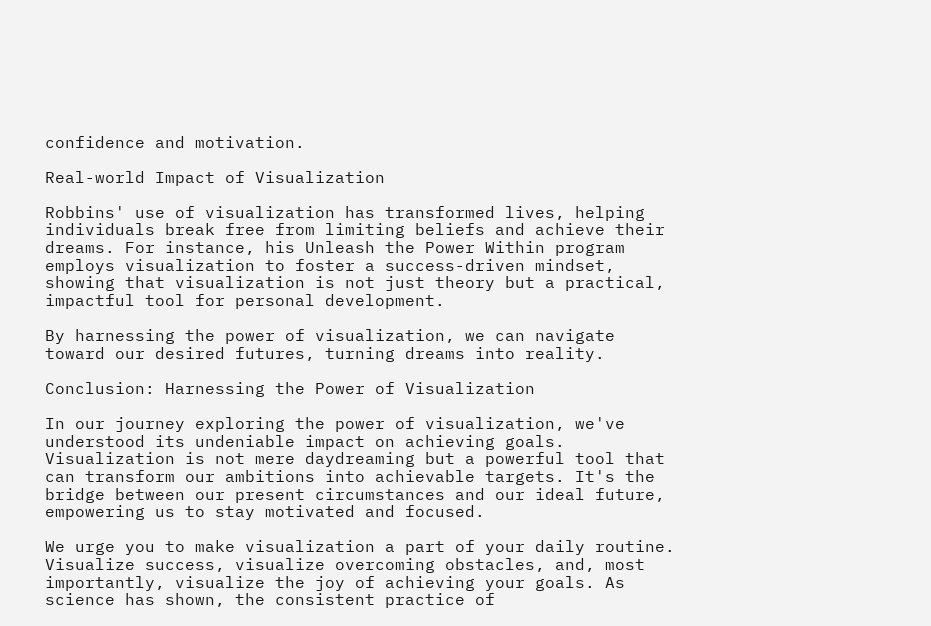confidence and motivation.

Real-world Impact of Visualization

Robbins' use of visualization has transformed lives, helping individuals break free from limiting beliefs and achieve their dreams. For instance, his Unleash the Power Within program employs visualization to foster a success-driven mindset, showing that visualization is not just theory but a practical, impactful tool for personal development.

By harnessing the power of visualization, we can navigate toward our desired futures, turning dreams into reality.

Conclusion: Harnessing the Power of Visualization

In our journey exploring the power of visualization, we've understood its undeniable impact on achieving goals. Visualization is not mere daydreaming but a powerful tool that can transform our ambitions into achievable targets. It's the bridge between our present circumstances and our ideal future, empowering us to stay motivated and focused.

We urge you to make visualization a part of your daily routine. Visualize success, visualize overcoming obstacles, and, most importantly, visualize the joy of achieving your goals. As science has shown, the consistent practice of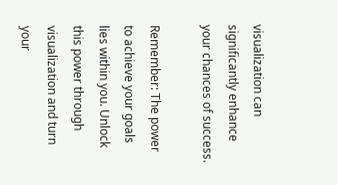visualization can significantly enhance your chances of success.

Remember: The power to achieve your goals lies within you. Unlock this power through visualization and turn your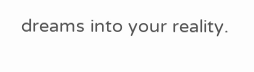dreams into your reality.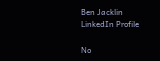Ben Jacklin
LinkedIn Profile

No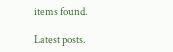items found.

Latest posts.